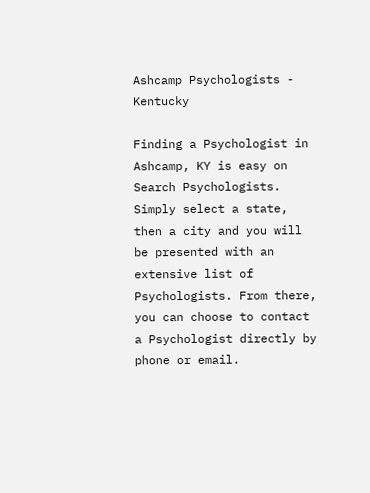Ashcamp Psychologists - Kentucky

Finding a Psychologist in Ashcamp, KY is easy on Search Psychologists. Simply select a state, then a city and you will be presented with an extensive list of Psychologists. From there, you can choose to contact a Psychologist directly by phone or email.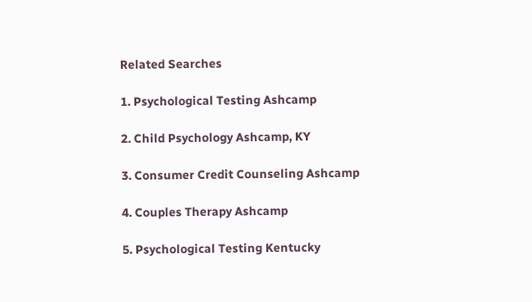Related Searches

1. Psychological Testing Ashcamp

2. Child Psychology Ashcamp, KY

3. Consumer Credit Counseling Ashcamp

4. Couples Therapy Ashcamp

5. Psychological Testing Kentucky